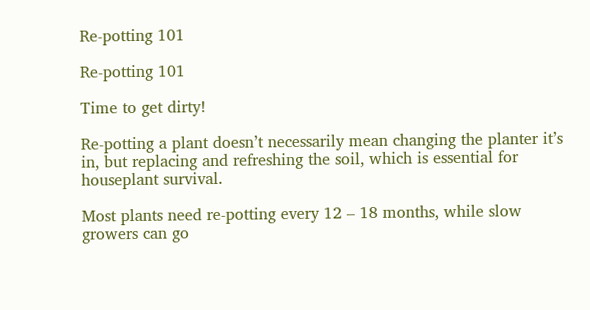Re-potting 101

Re-potting 101

Time to get dirty!

Re-potting a plant doesn’t necessarily mean changing the planter it’s in, but replacing and refreshing the soil, which is essential for houseplant survival.

Most plants need re-potting every 12 – 18 months, while slow growers can go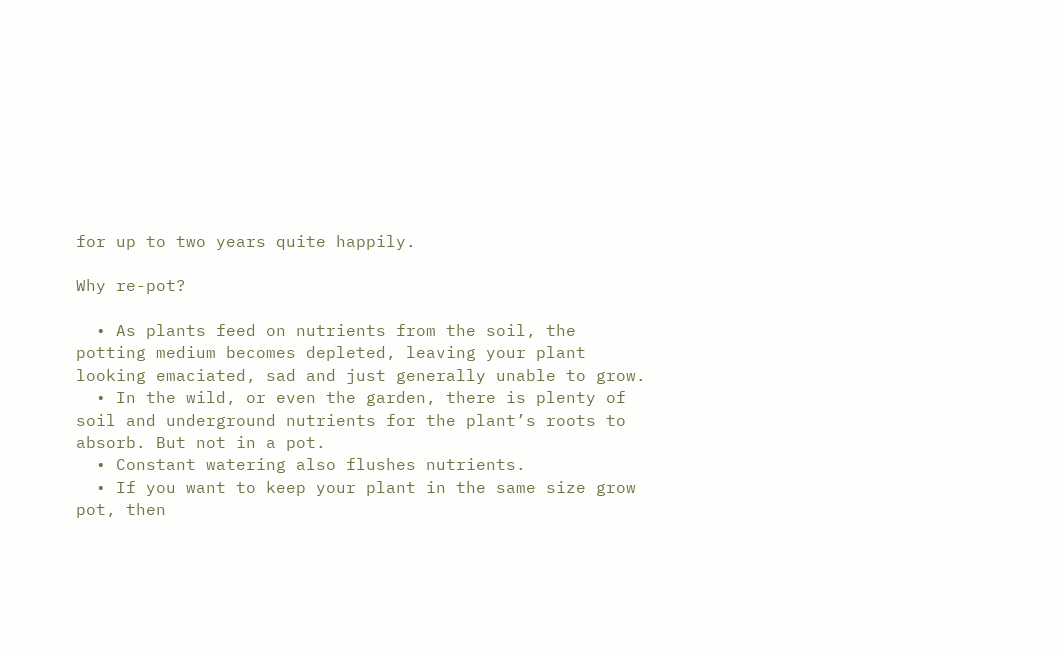for up to two years quite happily.

Why re-pot?

  • As plants feed on nutrients from the soil, the potting medium becomes depleted, leaving your plant looking emaciated, sad and just generally unable to grow.
  • In the wild, or even the garden, there is plenty of soil and underground nutrients for the plant’s roots to absorb. But not in a pot.
  • Constant watering also flushes nutrients.
  • If you want to keep your plant in the same size grow pot, then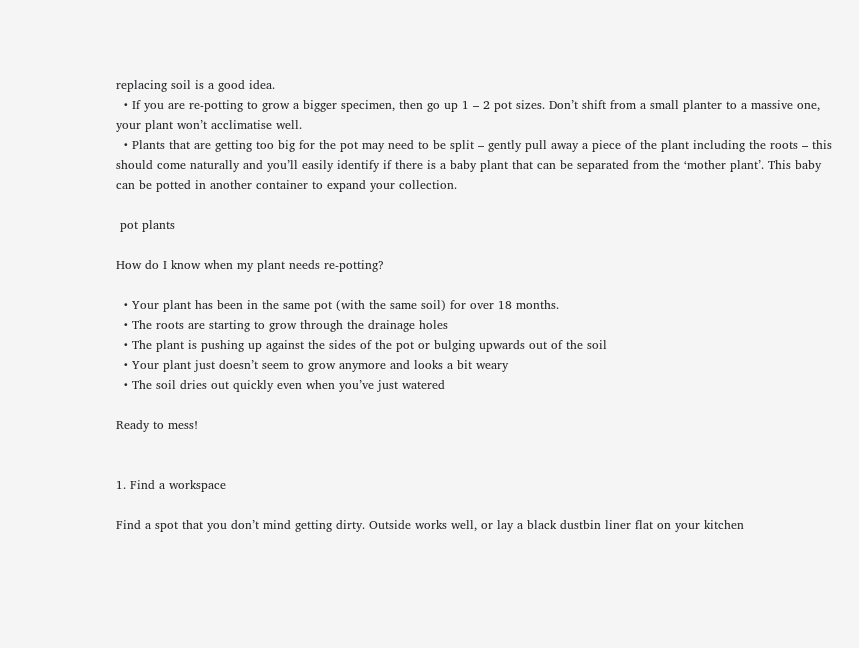replacing soil is a good idea.
  • If you are re-potting to grow a bigger specimen, then go up 1 – 2 pot sizes. Don’t shift from a small planter to a massive one, your plant won’t acclimatise well.
  • Plants that are getting too big for the pot may need to be split – gently pull away a piece of the plant including the roots – this should come naturally and you’ll easily identify if there is a baby plant that can be separated from the ‘mother plant’. This baby can be potted in another container to expand your collection.

 pot plants

How do I know when my plant needs re-potting?

  • Your plant has been in the same pot (with the same soil) for over 18 months.
  • The roots are starting to grow through the drainage holes
  • The plant is pushing up against the sides of the pot or bulging upwards out of the soil
  • Your plant just doesn’t seem to grow anymore and looks a bit weary
  • The soil dries out quickly even when you’ve just watered

Ready to mess!


1. Find a workspace

Find a spot that you don’t mind getting dirty. Outside works well, or lay a black dustbin liner flat on your kitchen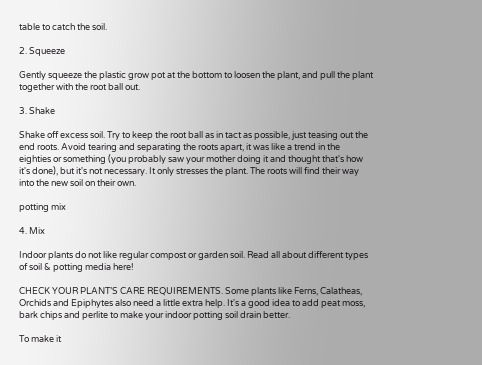table to catch the soil.

2. Squeeze

Gently squeeze the plastic grow pot at the bottom to loosen the plant, and pull the plant together with the root ball out.

3. Shake

Shake off excess soil. Try to keep the root ball as in tact as possible, just teasing out the end roots. Avoid tearing and separating the roots apart, it was like a trend in the eighties or something (you probably saw your mother doing it and thought that's how it's done), but it's not necessary. It only stresses the plant. The roots will find their way into the new soil on their own.

potting mix

4. Mix

Indoor plants do not like regular compost or garden soil. Read all about different types of soil & potting media here!

CHECK YOUR PLANT’S CARE REQUIREMENTS. Some plants like Ferns, Calatheas, Orchids and Epiphytes also need a little extra help. It's a good idea to add peat moss, bark chips and perlite to make your indoor potting soil drain better.

To make it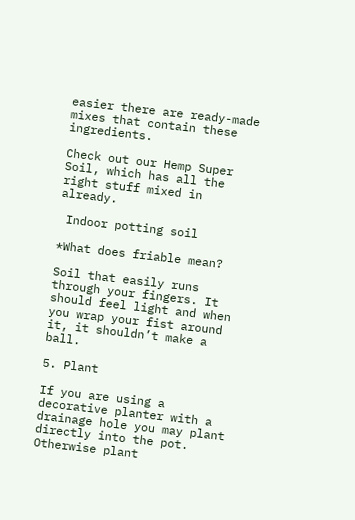easier there are ready-made mixes that contain these ingredients.

Check out our Hemp Super Soil, which has all the right stuff mixed in already.

 Indoor potting soil

*What does friable mean?

Soil that easily runs through your fingers. It should feel light and when you wrap your fist around it, it shouldn’t make a ball.

5. Plant

If you are using a decorative planter with a drainage hole you may plant directly into the pot. Otherwise plant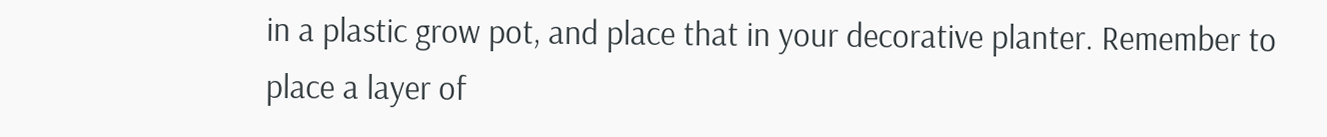in a plastic grow pot, and place that in your decorative planter. Remember to place a layer of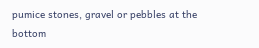pumice stones, gravel or pebbles at the bottom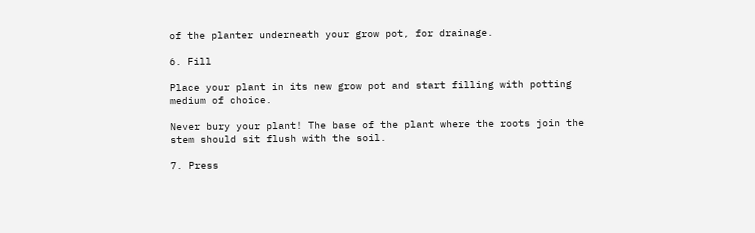of the planter underneath your grow pot, for drainage.

6. Fill

Place your plant in its new grow pot and start filling with potting medium of choice.

Never bury your plant! The base of the plant where the roots join the stem should sit flush with the soil.

7. Press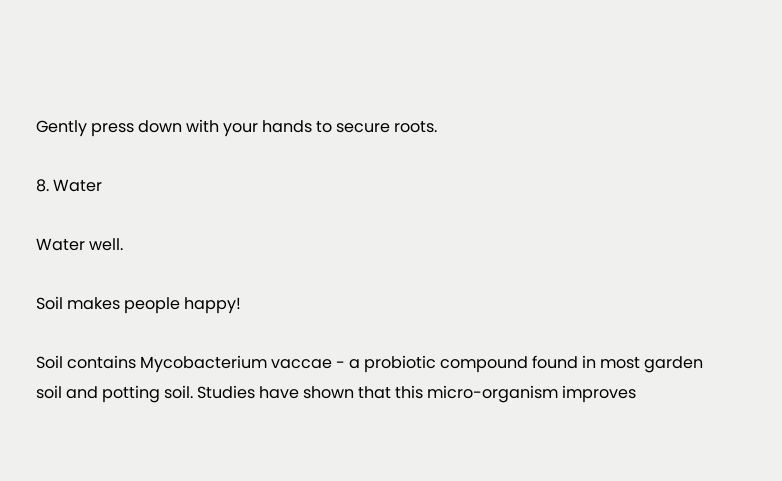Gently press down with your hands to secure roots.

8. Water

Water well.

Soil makes people happy!

Soil contains Mycobacterium vaccae - a probiotic compound found in most garden soil and potting soil. Studies have shown that this micro-organism improves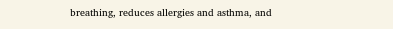breathing, reduces allergies and asthma, and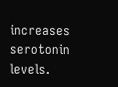increases serotonin levels.